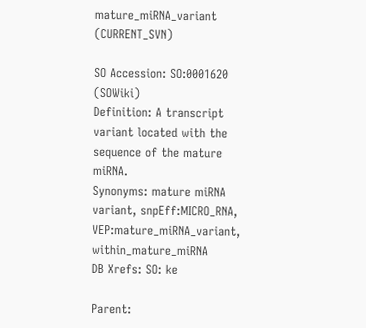mature_miRNA_variant    (CURRENT_SVN)

SO Accession: SO:0001620 (SOWiki)
Definition: A transcript variant located with the sequence of the mature miRNA.
Synonyms: mature miRNA variant, snpEff:MICRO_RNA, VEP:mature_miRNA_variant, within_mature_miRNA
DB Xrefs: SO: ke

Parent: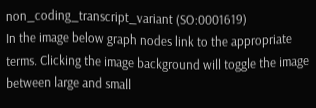non_coding_transcript_variant (SO:0001619)
In the image below graph nodes link to the appropriate terms. Clicking the image background will toggle the image between large and small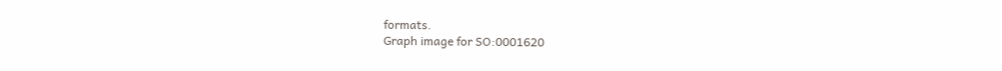formats.
Graph image for SO:0001620